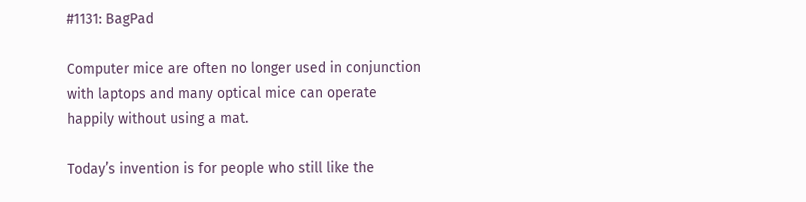#1131: BagPad

Computer mice are often no longer used in conjunction with laptops and many optical mice can operate happily without using a mat.

Today’s invention is for people who still like the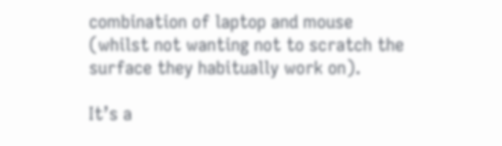combination of laptop and mouse (whilst not wanting not to scratch the surface they habitually work on).

It’s a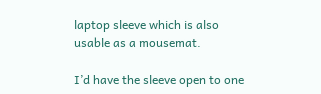laptop sleeve which is also usable as a mousemat.

I’d have the sleeve open to one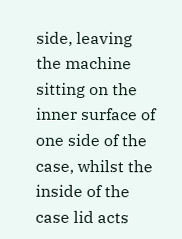side, leaving the machine sitting on the inner surface of one side of the case, whilst the inside of the case lid acts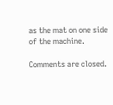as the mat on one side of the machine.

Comments are closed.